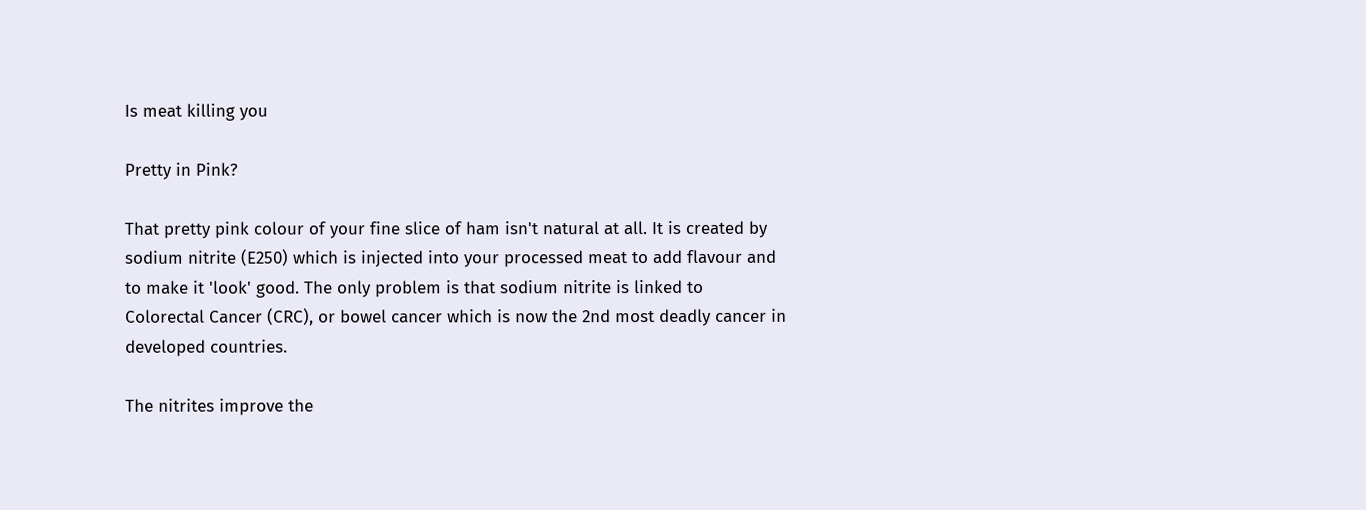Is meat killing you

Pretty in Pink?

That pretty pink colour of your fine slice of ham isn't natural at all. It is created by sodium nitrite (E250) which is injected into your processed meat to add flavour and to make it 'look' good. The only problem is that sodium nitrite is linked to Colorectal Cancer (CRC), or bowel cancer which is now the 2nd most deadly cancer in developed countries.

The nitrites improve the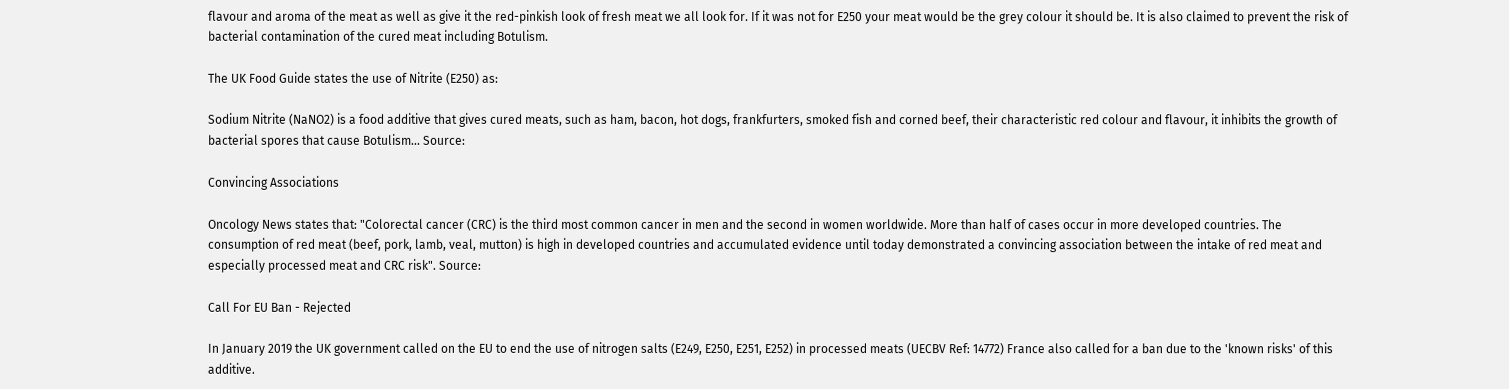flavour and aroma of the meat as well as give it the red-pinkish look of fresh meat we all look for. If it was not for E250 your meat would be the grey colour it should be. It is also claimed to prevent the risk of bacterial contamination of the cured meat including Botulism.

The UK Food Guide states the use of Nitrite (E250) as:

Sodium Nitrite (NaNO2) is a food additive that gives cured meats, such as ham, bacon, hot dogs, frankfurters, smoked fish and corned beef, their characteristic red colour and flavour, it inhibits the growth of bacterial spores that cause Botulism... Source:

Convincing Associations

Oncology News states that: "Colorectal cancer (CRC) is the third most common cancer in men and the second in women worldwide. More than half of cases occur in more developed countries. The consumption of red meat (beef, pork, lamb, veal, mutton) is high in developed countries and accumulated evidence until today demonstrated a convincing association between the intake of red meat and especially processed meat and CRC risk". Source:

Call For EU Ban - Rejected

In January 2019 the UK government called on the EU to end the use of nitrogen salts (E249, E250, E251, E252) in processed meats (UECBV Ref: 14772) France also called for a ban due to the 'known risks' of this additive.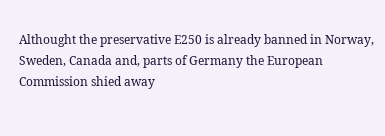Althought the preservative E250 is already banned in Norway, Sweden, Canada and, parts of Germany the European Commission shied away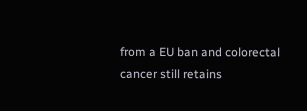from a EU ban and colorectal cancer still retains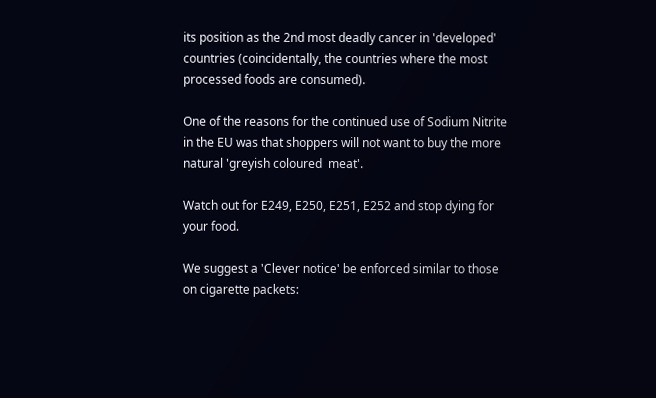its position as the 2nd most deadly cancer in 'developed' countries (coincidentally, the countries where the most processed foods are consumed).

One of the reasons for the continued use of Sodium Nitrite in the EU was that shoppers will not want to buy the more natural 'greyish coloured  meat'.

Watch out for E249, E250, E251, E252 and stop dying for your food.

We suggest a 'Clever notice' be enforced similar to those on cigarette packets: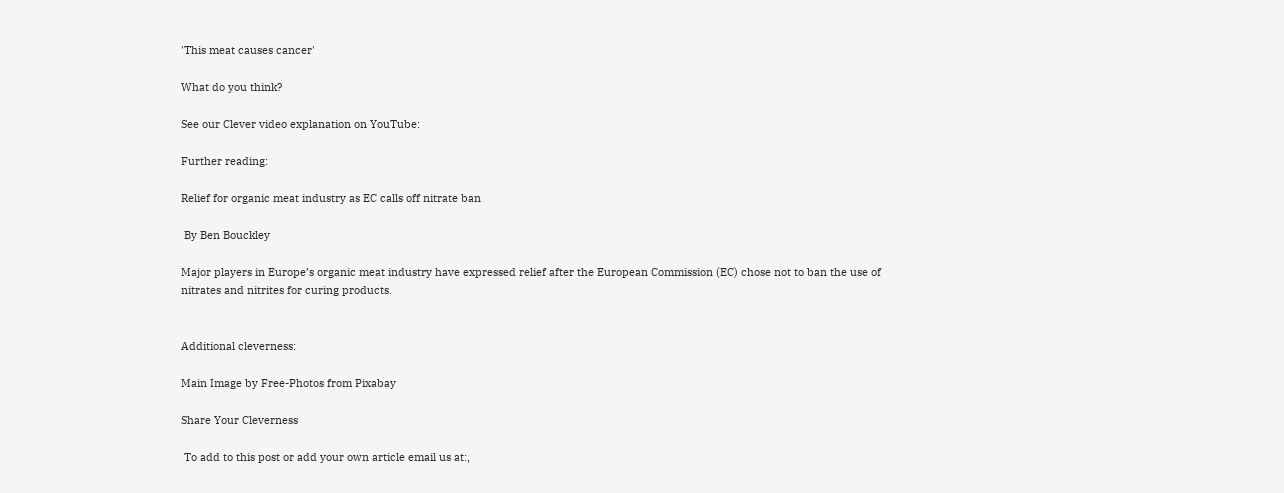'This meat causes cancer'

What do you think?

See our Clever video explanation on YouTube:

Further reading:

Relief for organic meat industry as EC calls off nitrate ban

 By Ben Bouckley

Major players in Europe’s organic meat industry have expressed relief after the European Commission (EC) chose not to ban the use of nitrates and nitrites for curing products.


Additional cleverness:

Main Image by Free-Photos from Pixabay

Share Your Cleverness

 To add to this post or add your own article email us at:,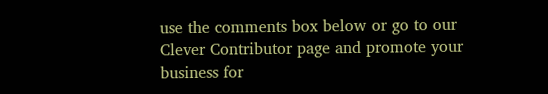use the comments box below or go to our Clever Contributor page and promote your business for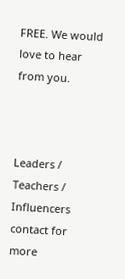FREE. We would love to hear from you.



Leaders / Teachers / Influencers contact for more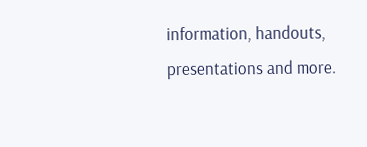information, handouts, presentations and more.